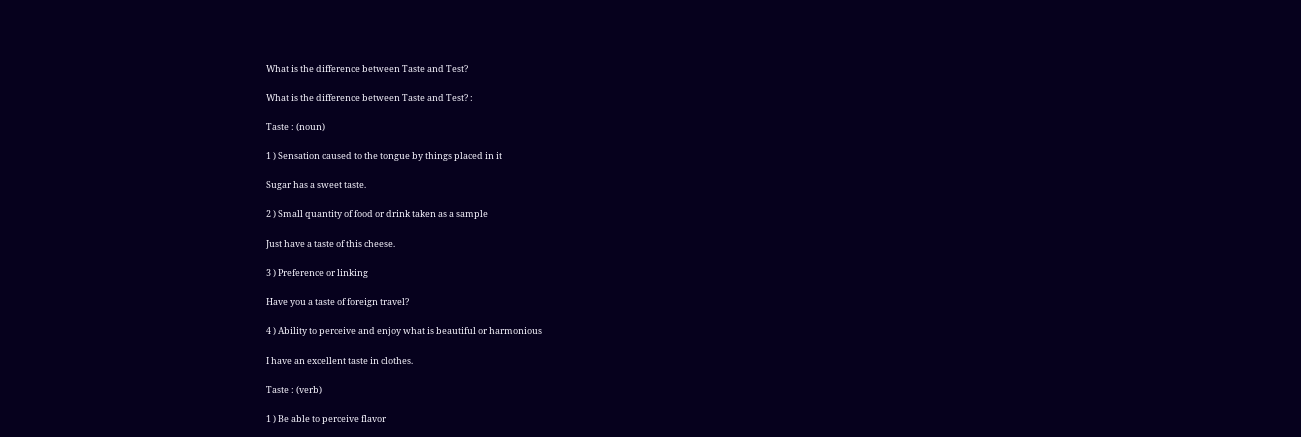What is the difference between Taste and Test?

What is the difference between Taste and Test? :

Taste : (noun)

1 ) Sensation caused to the tongue by things placed in it

Sugar has a sweet taste.

2 ) Small quantity of food or drink taken as a sample

Just have a taste of this cheese.

3 ) Preference or linking

Have you a taste of foreign travel?

4 ) Ability to perceive and enjoy what is beautiful or harmonious

I have an excellent taste in clothes.

Taste : (verb)

1 ) Be able to perceive flavor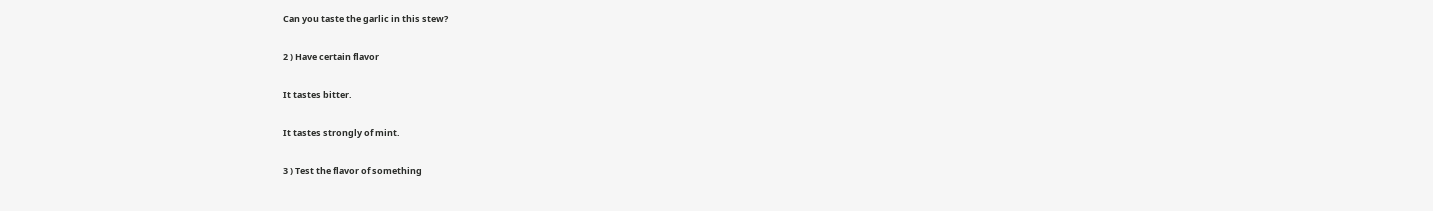Can you taste the garlic in this stew?

2 ) Have certain flavor

It tastes bitter.

It tastes strongly of mint.

3 ) Test the flavor of something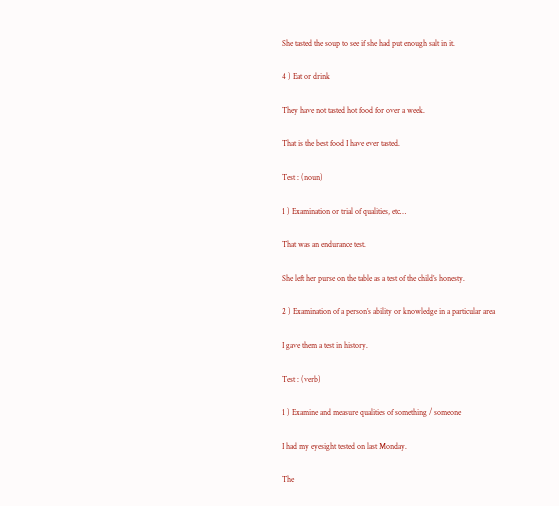She tasted the soup to see if she had put enough salt in it.

4 ) Eat or drink

They have not tasted hot food for over a week.

That is the best food I have ever tasted.

Test : (noun)

1 ) Examination or trial of qualities, etc…

That was an endurance test.

She left her purse on the table as a test of the child’s honesty.

2 ) Examination of a person’s ability or knowledge in a particular area

I gave them a test in history.

Test : (verb)

1 ) Examine and measure qualities of something / someone

I had my eyesight tested on last Monday.

The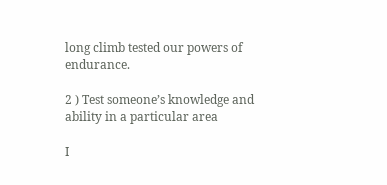long climb tested our powers of endurance.

2 ) Test someone’s knowledge and ability in a particular area

I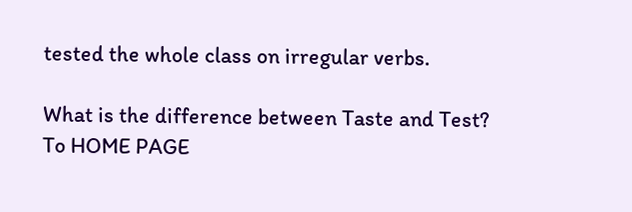tested the whole class on irregular verbs.

What is the difference between Taste and Test? To HOME PAGE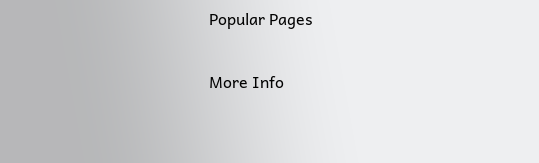Popular Pages

More Info